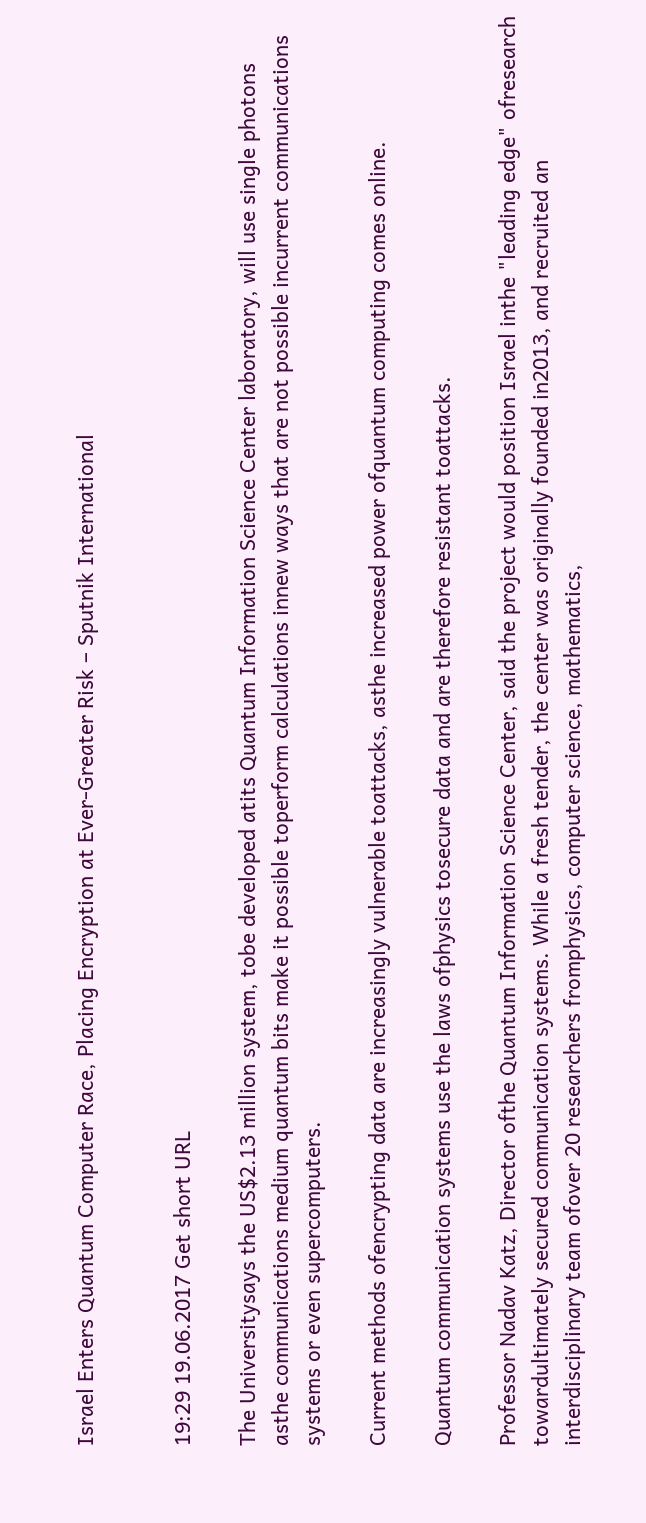Israel Enters Quantum Computer Race, Placing Encryption at Ever-Greater Risk – Sputnik International


19:29 19.06.2017 Get short URL

The Universitysays the US$2.13 million system, tobe developed atits Quantum Information Science Center laboratory, will use single photons asthe communications medium quantum bits make it possible toperform calculations innew ways that are not possible incurrent communications systems or even supercomputers.

Current methods ofencrypting data are increasingly vulnerable toattacks, asthe increased power ofquantum computing comes online.

Quantum communication systems use the laws ofphysics tosecure data and are therefore resistant toattacks.

Professor Nadav Katz, Director ofthe Quantum Information Science Center, said the project would position Israel inthe "leading edge" ofresearch towardultimately secured communication systems. While a fresh tender, the center was originally founded in2013, and recruited an interdisciplinary team ofover 20 researchers fromphysics, computer science, mathematics,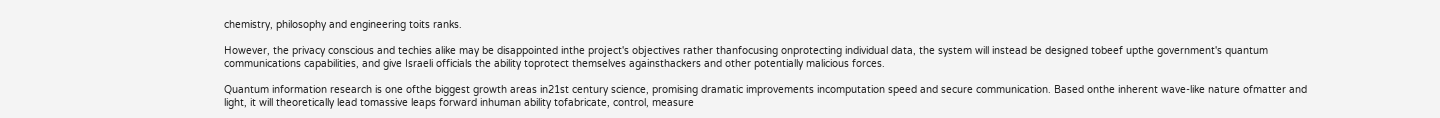chemistry, philosophy and engineering toits ranks.

However, the privacy conscious and techies alike may be disappointed inthe project's objectives rather thanfocusing onprotecting individual data, the system will instead be designed tobeef upthe government's quantum communications capabilities, and give Israeli officials the ability toprotect themselves againsthackers and other potentially malicious forces.

Quantum information research is one ofthe biggest growth areas in21st century science, promising dramatic improvements incomputation speed and secure communication. Based onthe inherent wave-like nature ofmatter and light, it will theoretically lead tomassive leaps forward inhuman ability tofabricate, control, measure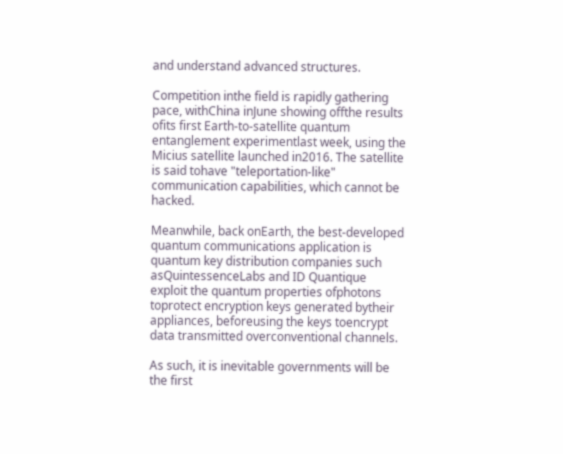and understand advanced structures.

Competition inthe field is rapidly gathering pace, withChina inJune showing offthe results ofits first Earth-to-satellite quantum entanglement experimentlast week, using the Micius satellite launched in2016. The satellite is said tohave "teleportation-like" communication capabilities, which cannot be hacked.

Meanwhile, back onEarth, the best-developed quantum communications application is quantum key distribution companies such asQuintessenceLabs and ID Quantique exploit the quantum properties ofphotons toprotect encryption keys generated bytheir appliances, beforeusing the keys toencrypt data transmitted overconventional channels.

As such, it is inevitable governments will be the first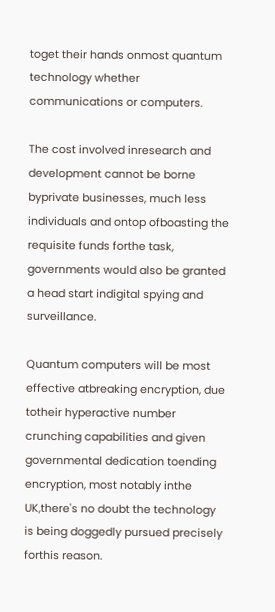toget their hands onmost quantum technology whether communications or computers.

The cost involved inresearch and development cannot be borne byprivate businesses, much less individuals and ontop ofboasting the requisite funds forthe task, governments would also be granted a head start indigital spying and surveillance.

Quantum computers will be most effective atbreaking encryption, due totheir hyperactive number crunching capabilities and given governmental dedication toending encryption, most notably inthe UK,there's no doubt the technology is being doggedly pursued precisely forthis reason.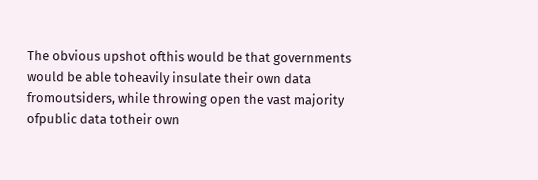The obvious upshot ofthis would be that governments would be able toheavily insulate their own data fromoutsiders, while throwing open the vast majority ofpublic data totheir own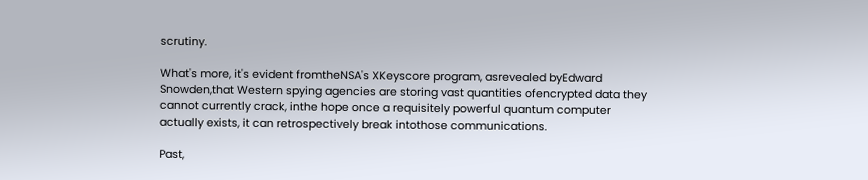scrutiny.

What's more, it's evident fromtheNSA's XKeyscore program, asrevealed byEdward Snowden,that Western spying agencies are storing vast quantities ofencrypted data they cannot currently crack, inthe hope once a requisitely powerful quantum computer actually exists, it can retrospectively break intothose communications.

Past,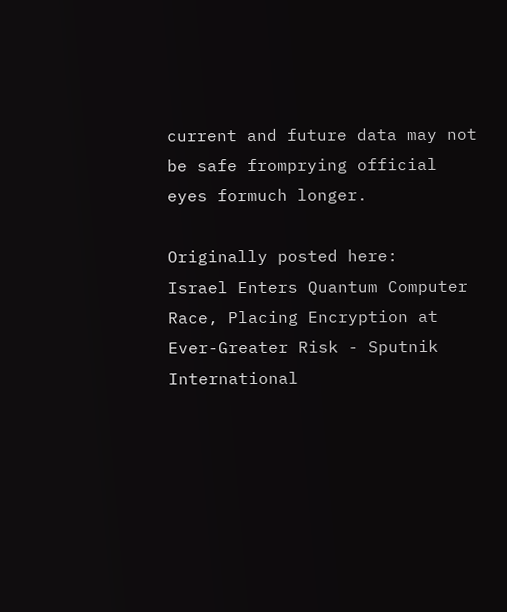current and future data may not be safe fromprying official eyes formuch longer.

Originally posted here:
Israel Enters Quantum Computer Race, Placing Encryption at Ever-Greater Risk - Sputnik International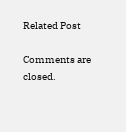Related Post

Comments are closed.